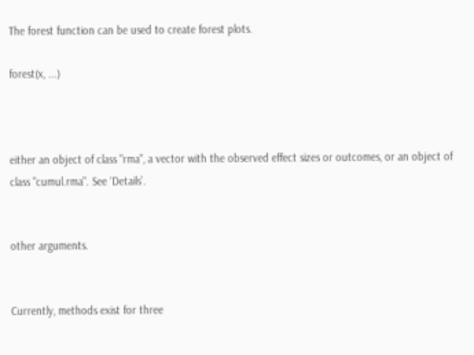The forest function can be used to create forest plots.

forest(x, ...)



either an object of class "rma", a vector with the observed effect sizes or outcomes, or an object of class "cumul.rma". See ‘Details’.


other arguments.


Currently, methods exist for three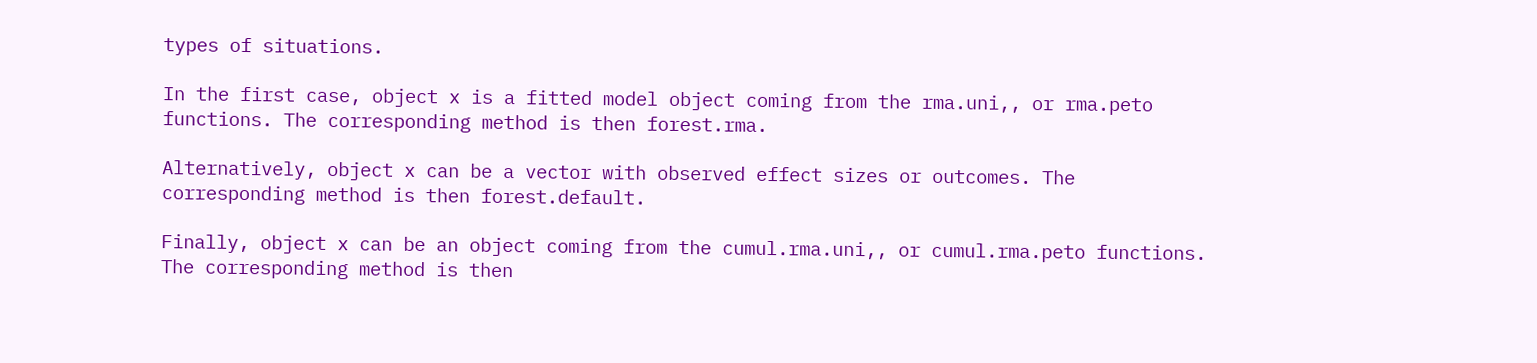types of situations.

In the first case, object x is a fitted model object coming from the rma.uni,, or rma.peto functions. The corresponding method is then forest.rma.

Alternatively, object x can be a vector with observed effect sizes or outcomes. The corresponding method is then forest.default.

Finally, object x can be an object coming from the cumul.rma.uni,, or cumul.rma.peto functions. The corresponding method is then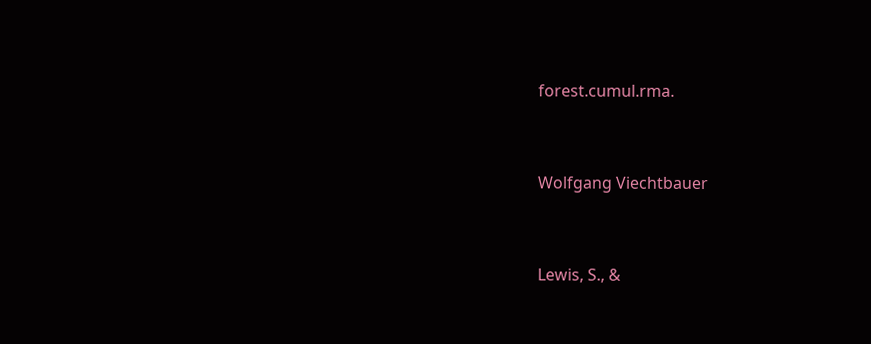forest.cumul.rma.


Wolfgang Viechtbauer


Lewis, S., &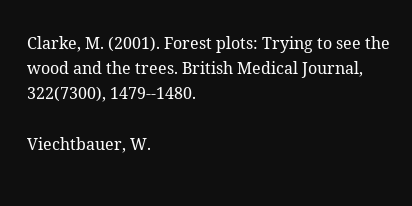Clarke, M. (2001). Forest plots: Trying to see the wood and the trees. British Medical Journal, 322(7300), 1479--1480.

Viechtbauer, W.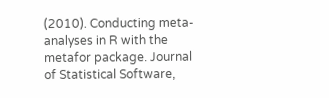(2010). Conducting meta-analyses in R with the metafor package. Journal of Statistical Software,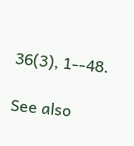36(3), 1--48.

See also